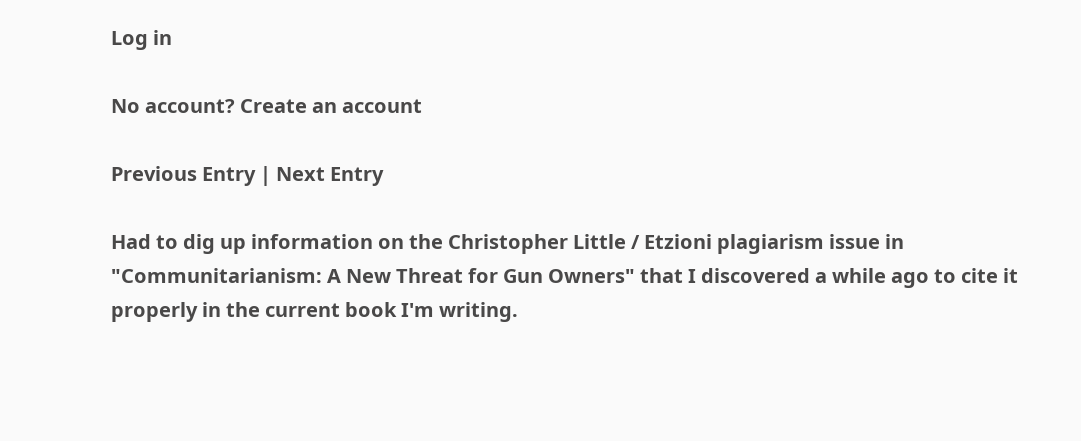Log in

No account? Create an account

Previous Entry | Next Entry

Had to dig up information on the Christopher Little / Etzioni plagiarism issue in "Communitarianism: A New Threat for Gun Owners" that I discovered a while ago to cite it properly in the current book I'm writing.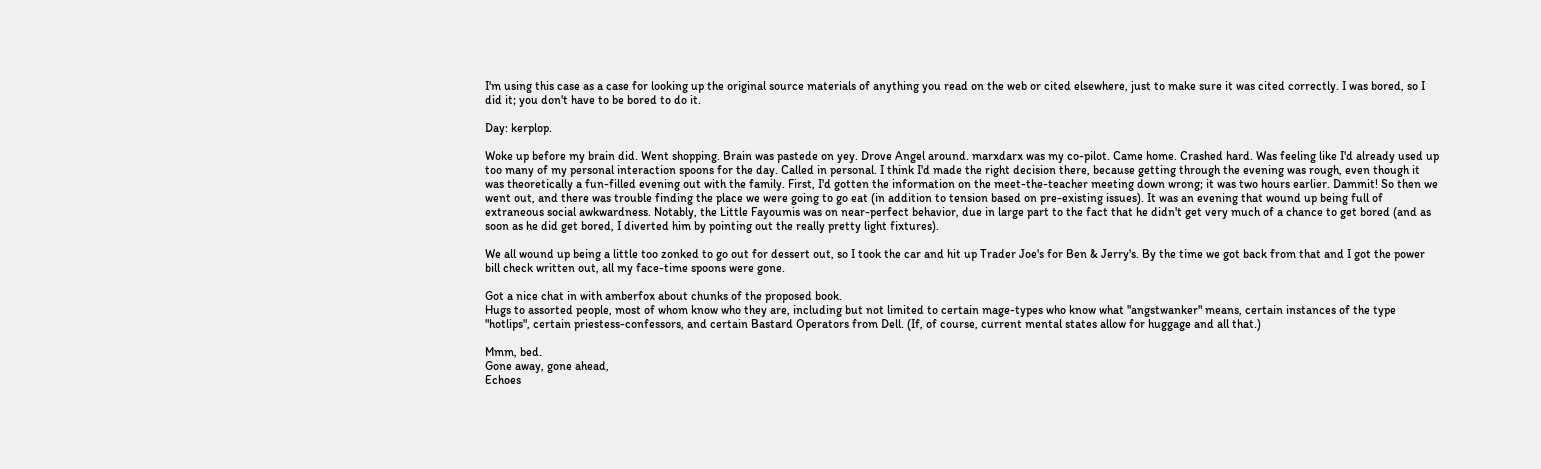I'm using this case as a case for looking up the original source materials of anything you read on the web or cited elsewhere, just to make sure it was cited correctly. I was bored, so I did it; you don't have to be bored to do it.

Day: kerplop.

Woke up before my brain did. Went shopping. Brain was pastede on yey. Drove Angel around. marxdarx was my co-pilot. Came home. Crashed hard. Was feeling like I'd already used up too many of my personal interaction spoons for the day. Called in personal. I think I'd made the right decision there, because getting through the evening was rough, even though it was theoretically a fun-filled evening out with the family. First, I'd gotten the information on the meet-the-teacher meeting down wrong; it was two hours earlier. Dammit! So then we went out, and there was trouble finding the place we were going to go eat (in addition to tension based on pre-existing issues). It was an evening that wound up being full of extraneous social awkwardness. Notably, the Little Fayoumis was on near-perfect behavior, due in large part to the fact that he didn't get very much of a chance to get bored (and as soon as he did get bored, I diverted him by pointing out the really pretty light fixtures).

We all wound up being a little too zonked to go out for dessert out, so I took the car and hit up Trader Joe's for Ben & Jerry's. By the time we got back from that and I got the power bill check written out, all my face-time spoons were gone.

Got a nice chat in with amberfox about chunks of the proposed book.
Hugs to assorted people, most of whom know who they are, including but not limited to certain mage-types who know what "angstwanker" means, certain instances of the type "hotlips", certain priestess-confessors, and certain Bastard Operators from Dell. (If, of course, current mental states allow for huggage and all that.)

Mmm, bed.
Gone away, gone ahead,
Echoes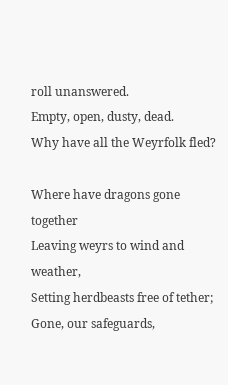roll unanswered.
Empty, open, dusty, dead.
Why have all the Weyrfolk fled?

Where have dragons gone together
Leaving weyrs to wind and weather,
Setting herdbeasts free of tether;
Gone, our safeguards,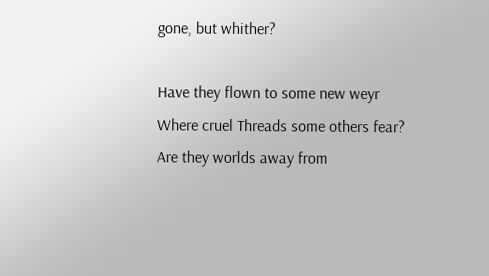gone, but whither?

Have they flown to some new weyr
Where cruel Threads some others fear?
Are they worlds away from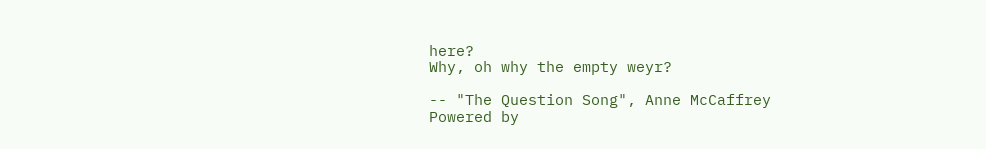here?
Why, oh why the empty weyr?

-- "The Question Song", Anne McCaffrey
Powered by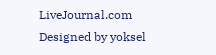LiveJournal.com
Designed by yoksel